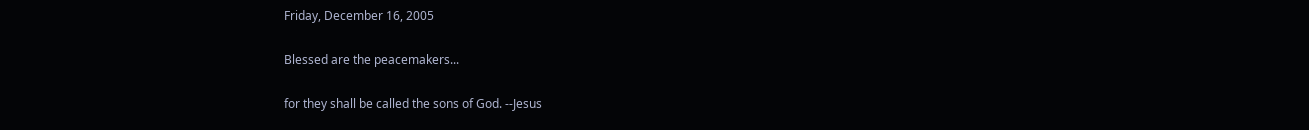Friday, December 16, 2005

Blessed are the peacemakers...

for they shall be called the sons of God. --Jesus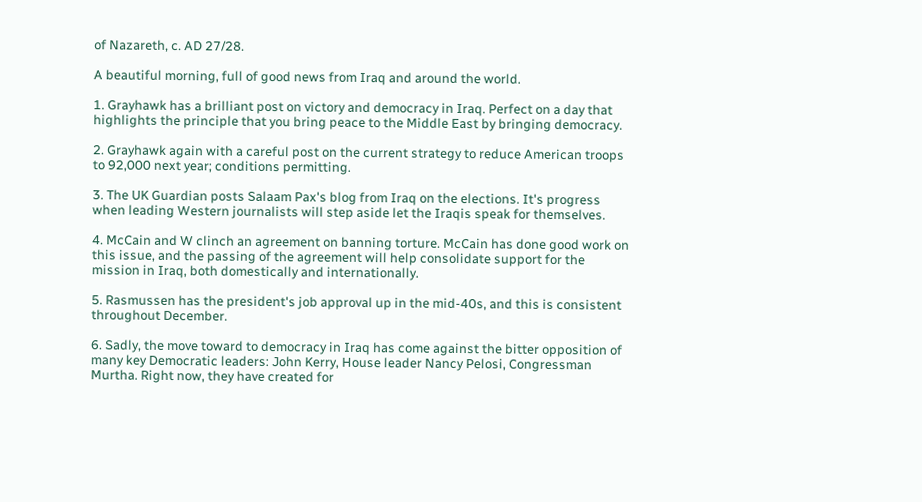of Nazareth, c. AD 27/28.

A beautiful morning, full of good news from Iraq and around the world.

1. Grayhawk has a brilliant post on victory and democracy in Iraq. Perfect on a day that highlights the principle that you bring peace to the Middle East by bringing democracy.

2. Grayhawk again with a careful post on the current strategy to reduce American troops to 92,000 next year; conditions permitting.

3. The UK Guardian posts Salaam Pax's blog from Iraq on the elections. It's progress when leading Western journalists will step aside let the Iraqis speak for themselves.

4. McCain and W clinch an agreement on banning torture. McCain has done good work on this issue, and the passing of the agreement will help consolidate support for the mission in Iraq, both domestically and internationally.

5. Rasmussen has the president's job approval up in the mid-40s, and this is consistent throughout December.

6. Sadly, the move toward to democracy in Iraq has come against the bitter opposition of many key Democratic leaders: John Kerry, House leader Nancy Pelosi, Congressman Murtha. Right now, they have created for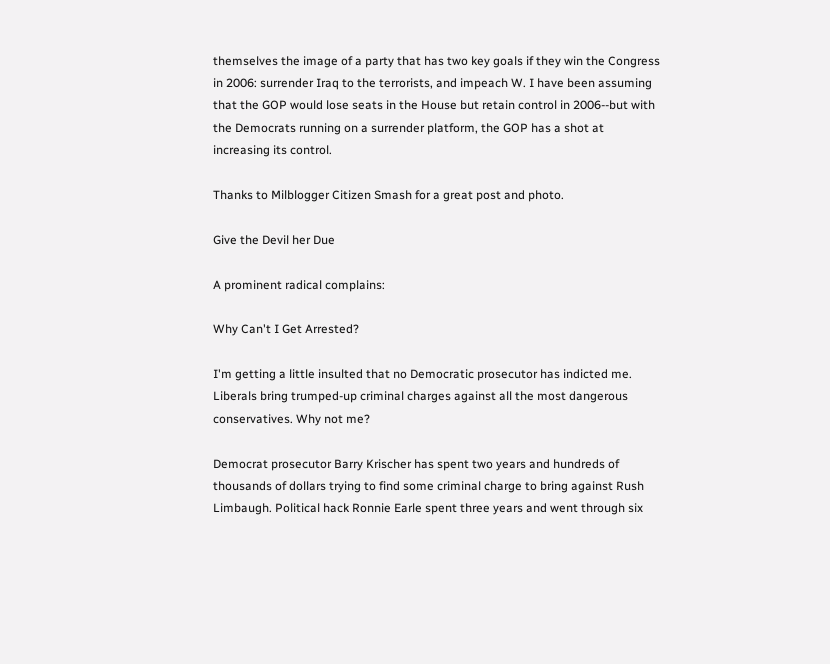themselves the image of a party that has two key goals if they win the Congress in 2006: surrender Iraq to the terrorists, and impeach W. I have been assuming that the GOP would lose seats in the House but retain control in 2006--but with the Democrats running on a surrender platform, the GOP has a shot at increasing its control.

Thanks to Milblogger Citizen Smash for a great post and photo.

Give the Devil her Due

A prominent radical complains:

Why Can't I Get Arrested?

I'm getting a little insulted that no Democratic prosecutor has indicted me. Liberals bring trumped-up criminal charges against all the most dangerous conservatives. Why not me?

Democrat prosecutor Barry Krischer has spent two years and hundreds of thousands of dollars trying to find some criminal charge to bring against Rush Limbaugh. Political hack Ronnie Earle spent three years and went through six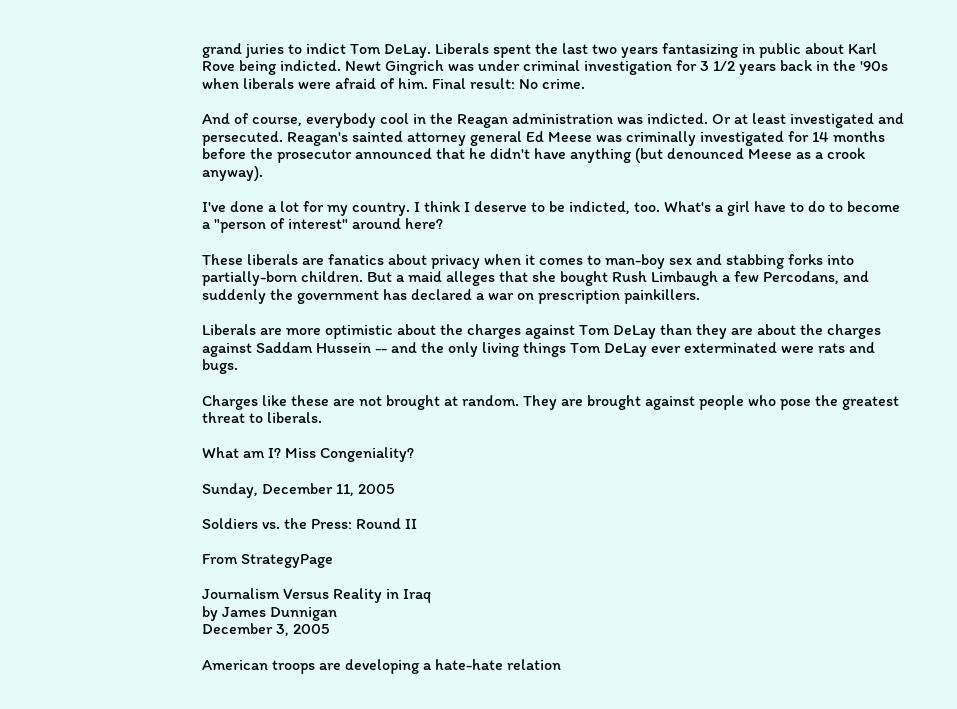grand juries to indict Tom DeLay. Liberals spent the last two years fantasizing in public about Karl Rove being indicted. Newt Gingrich was under criminal investigation for 3 1/2 years back in the '90s when liberals were afraid of him. Final result: No crime.

And of course, everybody cool in the Reagan administration was indicted. Or at least investigated and persecuted. Reagan's sainted attorney general Ed Meese was criminally investigated for 14 months before the prosecutor announced that he didn't have anything (but denounced Meese as a crook anyway).

I've done a lot for my country. I think I deserve to be indicted, too. What's a girl have to do to become a "person of interest" around here?

These liberals are fanatics about privacy when it comes to man-boy sex and stabbing forks into partially-born children. But a maid alleges that she bought Rush Limbaugh a few Percodans, and suddenly the government has declared a war on prescription painkillers.

Liberals are more optimistic about the charges against Tom DeLay than they are about the charges against Saddam Hussein -- and the only living things Tom DeLay ever exterminated were rats and bugs.

Charges like these are not brought at random. They are brought against people who pose the greatest threat to liberals.

What am I? Miss Congeniality?

Sunday, December 11, 2005

Soldiers vs. the Press: Round II

From StrategyPage

Journalism Versus Reality in Iraq
by James Dunnigan
December 3, 2005

American troops are developing a hate-hate relation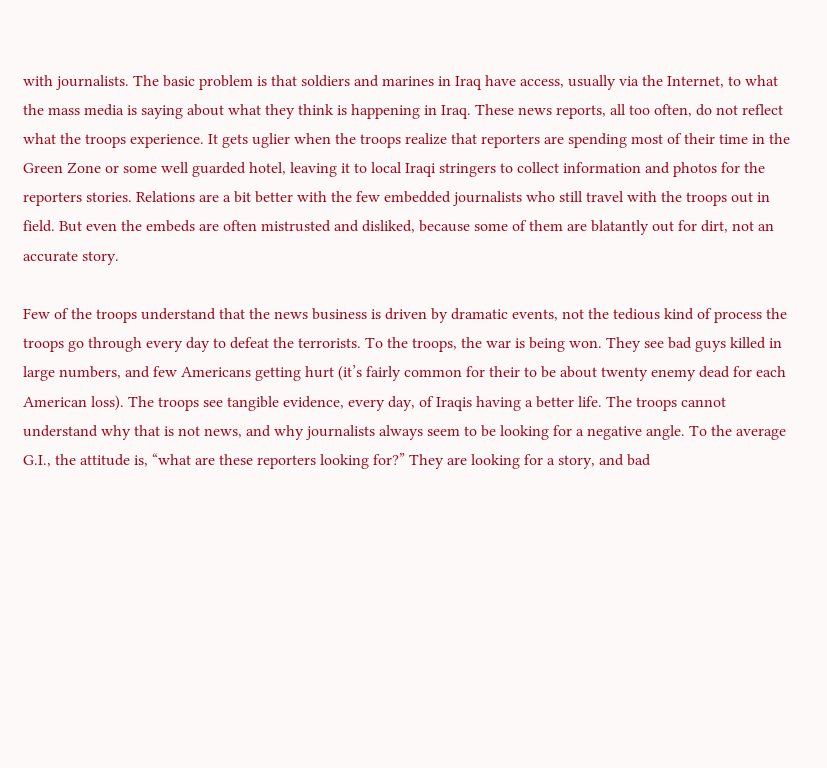with journalists. The basic problem is that soldiers and marines in Iraq have access, usually via the Internet, to what the mass media is saying about what they think is happening in Iraq. These news reports, all too often, do not reflect what the troops experience. It gets uglier when the troops realize that reporters are spending most of their time in the Green Zone or some well guarded hotel, leaving it to local Iraqi stringers to collect information and photos for the reporters stories. Relations are a bit better with the few embedded journalists who still travel with the troops out in field. But even the embeds are often mistrusted and disliked, because some of them are blatantly out for dirt, not an accurate story.

Few of the troops understand that the news business is driven by dramatic events, not the tedious kind of process the troops go through every day to defeat the terrorists. To the troops, the war is being won. They see bad guys killed in large numbers, and few Americans getting hurt (it’s fairly common for their to be about twenty enemy dead for each American loss). The troops see tangible evidence, every day, of Iraqis having a better life. The troops cannot understand why that is not news, and why journalists always seem to be looking for a negative angle. To the average G.I., the attitude is, “what are these reporters looking for?” They are looking for a story, and bad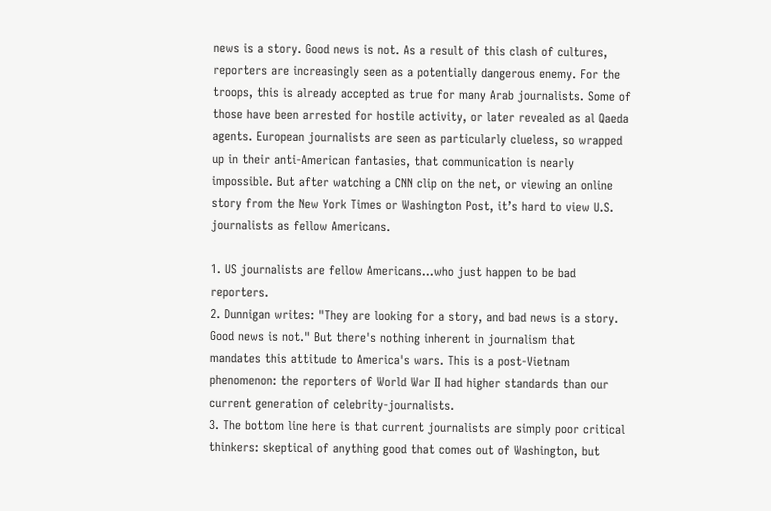news is a story. Good news is not. As a result of this clash of cultures, reporters are increasingly seen as a potentially dangerous enemy. For the troops, this is already accepted as true for many Arab journalists. Some of those have been arrested for hostile activity, or later revealed as al Qaeda agents. European journalists are seen as particularly clueless, so wrapped up in their anti-American fantasies, that communication is nearly impossible. But after watching a CNN clip on the net, or viewing an online story from the New York Times or Washington Post, it’s hard to view U.S. journalists as fellow Americans.

1. US journalists are fellow Americans...who just happen to be bad reporters.
2. Dunnigan writes: "They are looking for a story, and bad news is a story. Good news is not." But there's nothing inherent in journalism that mandates this attitude to America's wars. This is a post-Vietnam phenomenon: the reporters of World War II had higher standards than our current generation of celebrity-journalists.
3. The bottom line here is that current journalists are simply poor critical thinkers: skeptical of anything good that comes out of Washington, but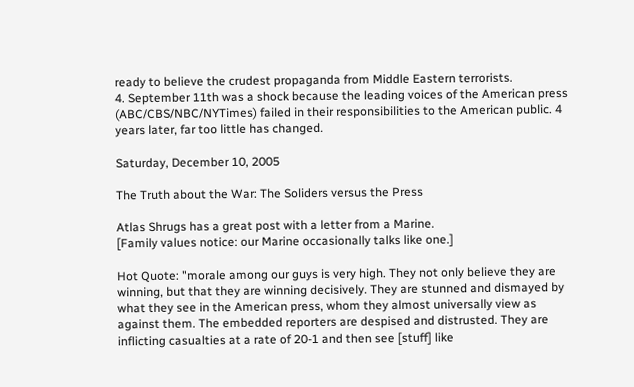ready to believe the crudest propaganda from Middle Eastern terrorists.
4. September 11th was a shock because the leading voices of the American press (ABC/CBS/NBC/NYTimes) failed in their responsibilities to the American public. 4 years later, far too little has changed.

Saturday, December 10, 2005

The Truth about the War: The Soliders versus the Press

Atlas Shrugs has a great post with a letter from a Marine.
[Family values notice: our Marine occasionally talks like one.]

Hot Quote: "morale among our guys is very high. They not only believe they are winning, but that they are winning decisively. They are stunned and dismayed by what they see in the American press, whom they almost universally view as against them. The embedded reporters are despised and distrusted. They are inflicting casualties at a rate of 20-1 and then see [stuff] like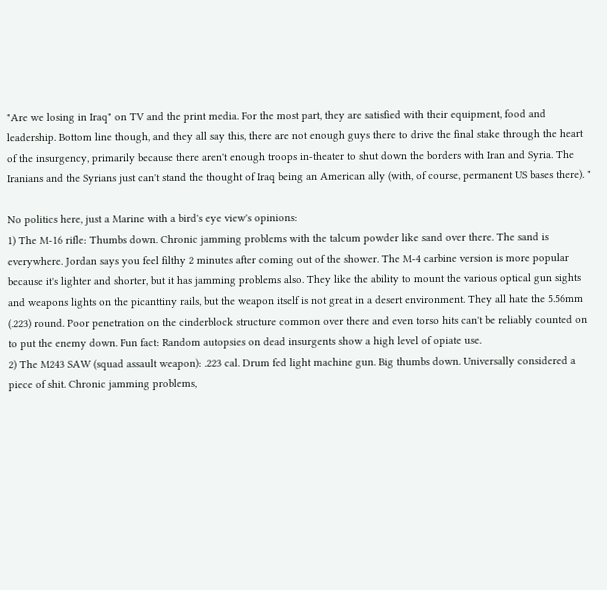"Are we losing in Iraq" on TV and the print media. For the most part, they are satisfied with their equipment, food and leadership. Bottom line though, and they all say this, there are not enough guys there to drive the final stake through the heart of the insurgency, primarily because there aren't enough troops in-theater to shut down the borders with Iran and Syria. The Iranians and the Syrians just can't stand the thought of Iraq being an American ally (with, of course, permanent US bases there). "

No politics here, just a Marine with a bird's eye view's opinions:
1) The M-16 rifle: Thumbs down. Chronic jamming problems with the talcum powder like sand over there. The sand is everywhere. Jordan says you feel filthy 2 minutes after coming out of the shower. The M-4 carbine version is more popular because it's lighter and shorter, but it has jamming problems also. They like the ability to mount the various optical gun sights and weapons lights on the picanttiny rails, but the weapon itself is not great in a desert environment. They all hate the 5.56mm (.223) round. Poor penetration on the cinderblock structure common over there and even torso hits can't be reliably counted on to put the enemy down. Fun fact: Random autopsies on dead insurgents show a high level of opiate use.
2) The M243 SAW (squad assault weapon): .223 cal. Drum fed light machine gun. Big thumbs down. Universally considered a piece of shit. Chronic jamming problems,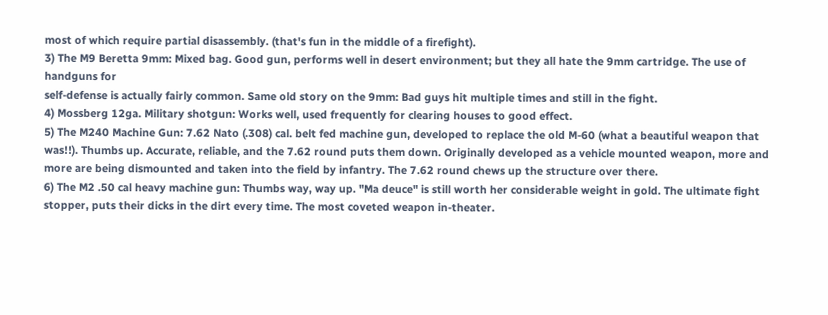most of which require partial disassembly. (that's fun in the middle of a firefight).
3) The M9 Beretta 9mm: Mixed bag. Good gun, performs well in desert environment; but they all hate the 9mm cartridge. The use of handguns for
self-defense is actually fairly common. Same old story on the 9mm: Bad guys hit multiple times and still in the fight.
4) Mossberg 12ga. Military shotgun: Works well, used frequently for clearing houses to good effect.
5) The M240 Machine Gun: 7.62 Nato (.308) cal. belt fed machine gun, developed to replace the old M-60 (what a beautiful weapon that was!!). Thumbs up. Accurate, reliable, and the 7.62 round puts them down. Originally developed as a vehicle mounted weapon, more and more are being dismounted and taken into the field by infantry. The 7.62 round chews up the structure over there.
6) The M2 .50 cal heavy machine gun: Thumbs way, way up. "Ma deuce" is still worth her considerable weight in gold. The ultimate fight stopper, puts their dicks in the dirt every time. The most coveted weapon in-theater.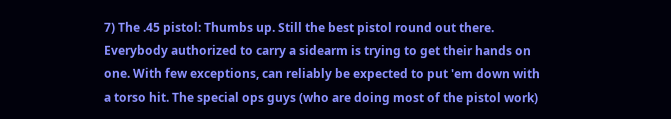7) The .45 pistol: Thumbs up. Still the best pistol round out there. Everybody authorized to carry a sidearm is trying to get their hands on one. With few exceptions, can reliably be expected to put 'em down with a torso hit. The special ops guys (who are doing most of the pistol work)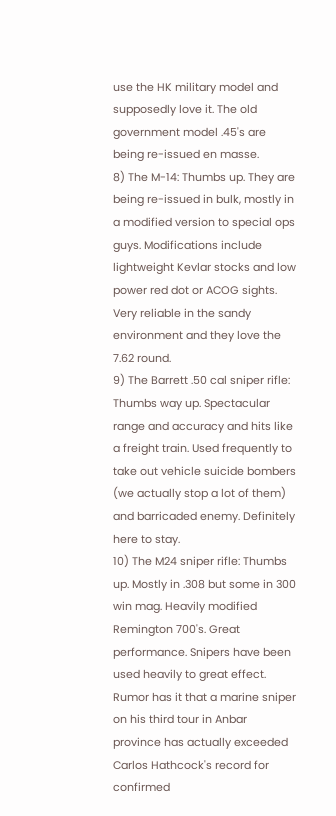use the HK military model and supposedly love it. The old government model .45's are being re-issued en masse.
8) The M-14: Thumbs up. They are being re-issued in bulk, mostly in a modified version to special ops guys. Modifications include lightweight Kevlar stocks and low power red dot or ACOG sights. Very reliable in the sandy environment and they love the 7.62 round.
9) The Barrett .50 cal sniper rifle: Thumbs way up. Spectacular range and accuracy and hits like a freight train. Used frequently to take out vehicle suicide bombers (we actually stop a lot of them) and barricaded enemy. Definitely here to stay.
10) The M24 sniper rifle: Thumbs up. Mostly in .308 but some in 300 win mag. Heavily modified Remington 700's. Great performance. Snipers have been used heavily to great effect. Rumor has it that a marine sniper on his third tour in Anbar province has actually exceeded Carlos Hathcock's record for confirmed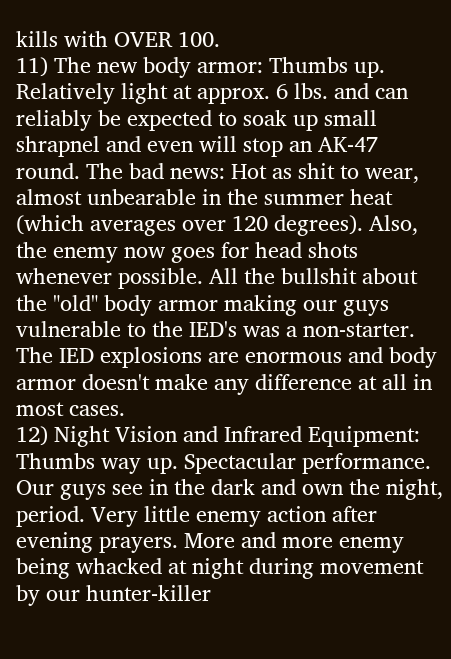kills with OVER 100.
11) The new body armor: Thumbs up. Relatively light at approx. 6 lbs. and can reliably be expected to soak up small shrapnel and even will stop an AK-47 round. The bad news: Hot as shit to wear, almost unbearable in the summer heat (which averages over 120 degrees). Also, the enemy now goes for head shots whenever possible. All the bullshit about the "old" body armor making our guys vulnerable to the IED's was a non-starter. The IED explosions are enormous and body armor doesn't make any difference at all in most cases.
12) Night Vision and Infrared Equipment: Thumbs way up. Spectacular performance. Our guys see in the dark and own the night, period. Very little enemy action after evening prayers. More and more enemy being whacked at night during movement by our hunter-killer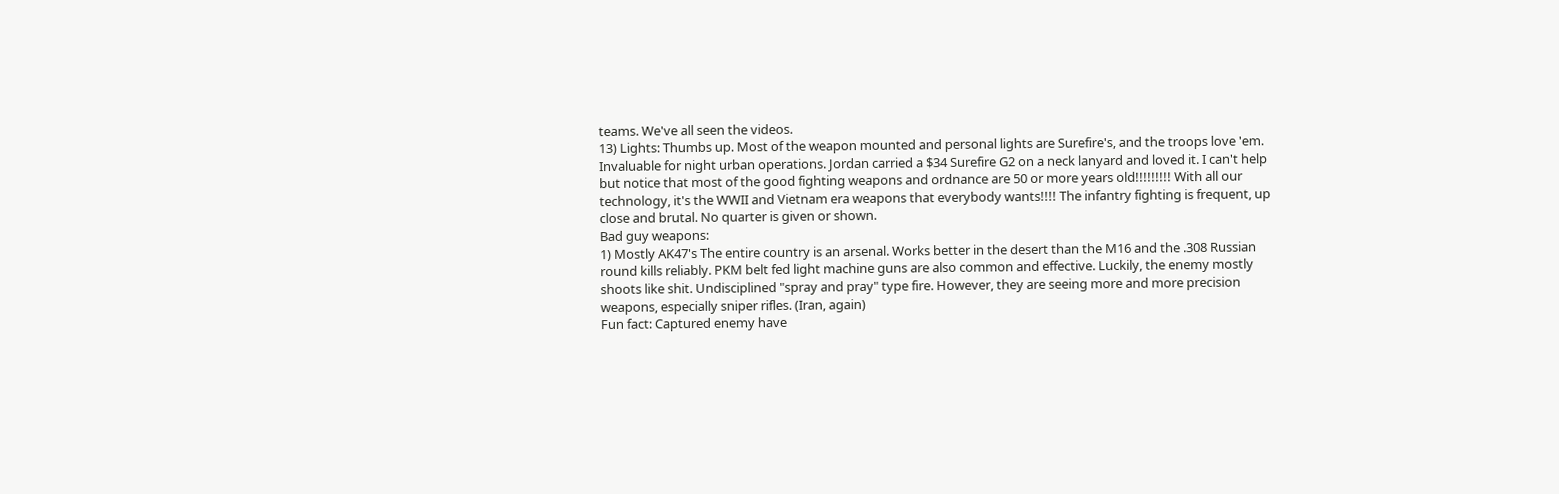teams. We've all seen the videos.
13) Lights: Thumbs up. Most of the weapon mounted and personal lights are Surefire's, and the troops love 'em. Invaluable for night urban operations. Jordan carried a $34 Surefire G2 on a neck lanyard and loved it. I can't help but notice that most of the good fighting weapons and ordnance are 50 or more years old!!!!!!!!! With all our technology, it's the WWII and Vietnam era weapons that everybody wants!!!! The infantry fighting is frequent, up close and brutal. No quarter is given or shown.
Bad guy weapons:
1) Mostly AK47's The entire country is an arsenal. Works better in the desert than the M16 and the .308 Russian round kills reliably. PKM belt fed light machine guns are also common and effective. Luckily, the enemy mostly shoots like shit. Undisciplined "spray and pray" type fire. However, they are seeing more and more precision weapons, especially sniper rifles. (Iran, again)
Fun fact: Captured enemy have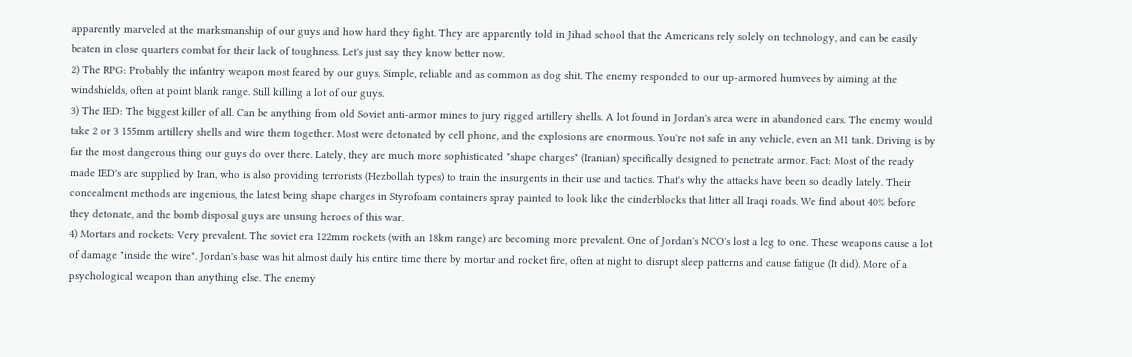apparently marveled at the marksmanship of our guys and how hard they fight. They are apparently told in Jihad school that the Americans rely solely on technology, and can be easily beaten in close quarters combat for their lack of toughness. Let's just say they know better now.
2) The RPG: Probably the infantry weapon most feared by our guys. Simple, reliable and as common as dog shit. The enemy responded to our up-armored humvees by aiming at the windshields, often at point blank range. Still killing a lot of our guys.
3) The IED: The biggest killer of all. Can be anything from old Soviet anti-armor mines to jury rigged artillery shells. A lot found in Jordan's area were in abandoned cars. The enemy would take 2 or 3 155mm artillery shells and wire them together. Most were detonated by cell phone, and the explosions are enormous. You're not safe in any vehicle, even an M1 tank. Driving is by far the most dangerous thing our guys do over there. Lately, they are much more sophisticated "shape charges" (Iranian) specifically designed to penetrate armor. Fact: Most of the ready made IED's are supplied by Iran, who is also providing terrorists (Hezbollah types) to train the insurgents in their use and tactics. That's why the attacks have been so deadly lately. Their concealment methods are ingenious, the latest being shape charges in Styrofoam containers spray painted to look like the cinderblocks that litter all Iraqi roads. We find about 40% before they detonate, and the bomb disposal guys are unsung heroes of this war.
4) Mortars and rockets: Very prevalent. The soviet era 122mm rockets (with an 18km range) are becoming more prevalent. One of Jordan's NCO's lost a leg to one. These weapons cause a lot of damage "inside the wire". Jordan's base was hit almost daily his entire time there by mortar and rocket fire, often at night to disrupt sleep patterns and cause fatigue (It did). More of a psychological weapon than anything else. The enemy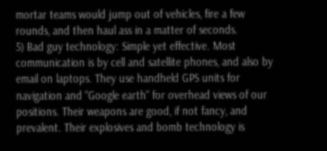mortar teams would jump out of vehicles, fire a few rounds, and then haul ass in a matter of seconds.
5) Bad guy technology: Simple yet effective. Most communication is by cell and satellite phones, and also by email on laptops. They use handheld GPS units for navigation and "Google earth" for overhead views of our positions. Their weapons are good, if not fancy, and prevalent. Their explosives and bomb technology is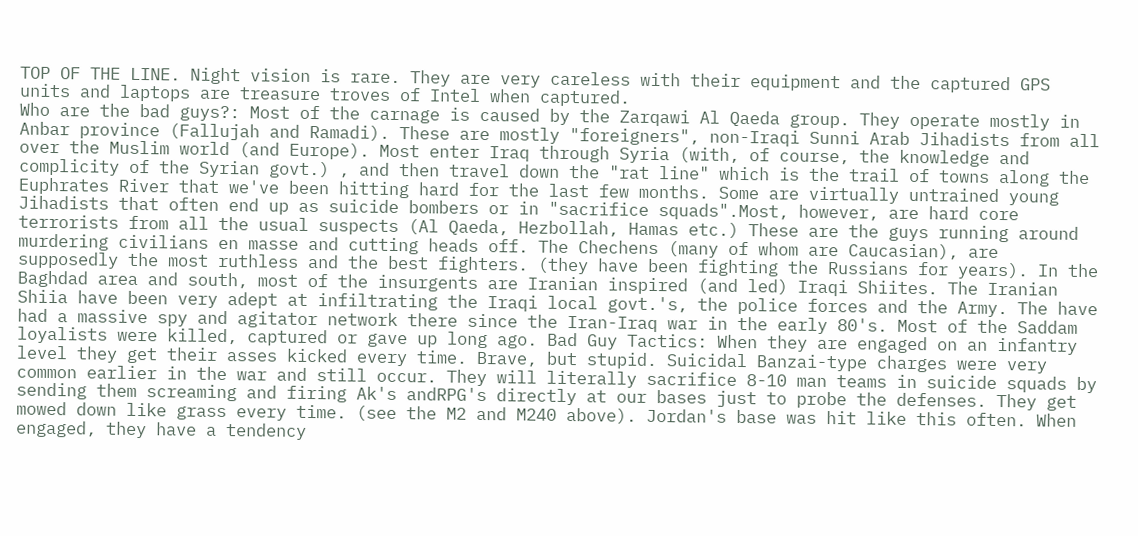TOP OF THE LINE. Night vision is rare. They are very careless with their equipment and the captured GPS units and laptops are treasure troves of Intel when captured.
Who are the bad guys?: Most of the carnage is caused by the Zarqawi Al Qaeda group. They operate mostly in Anbar province (Fallujah and Ramadi). These are mostly "foreigners", non-Iraqi Sunni Arab Jihadists from all over the Muslim world (and Europe). Most enter Iraq through Syria (with, of course, the knowledge and complicity of the Syrian govt.) , and then travel down the "rat line" which is the trail of towns along the Euphrates River that we've been hitting hard for the last few months. Some are virtually untrained young Jihadists that often end up as suicide bombers or in "sacrifice squads".Most, however, are hard core terrorists from all the usual suspects (Al Qaeda, Hezbollah, Hamas etc.) These are the guys running around murdering civilians en masse and cutting heads off. The Chechens (many of whom are Caucasian), are supposedly the most ruthless and the best fighters. (they have been fighting the Russians for years). In the Baghdad area and south, most of the insurgents are Iranian inspired (and led) Iraqi Shiites. The Iranian Shiia have been very adept at infiltrating the Iraqi local govt.'s, the police forces and the Army. The have had a massive spy and agitator network there since the Iran-Iraq war in the early 80's. Most of the Saddam loyalists were killed, captured or gave up long ago. Bad Guy Tactics: When they are engaged on an infantry level they get their asses kicked every time. Brave, but stupid. Suicidal Banzai-type charges were very common earlier in the war and still occur. They will literally sacrifice 8-10 man teams in suicide squads by sending them screaming and firing Ak's andRPG's directly at our bases just to probe the defenses. They get mowed down like grass every time. (see the M2 and M240 above). Jordan's base was hit like this often. When engaged, they have a tendency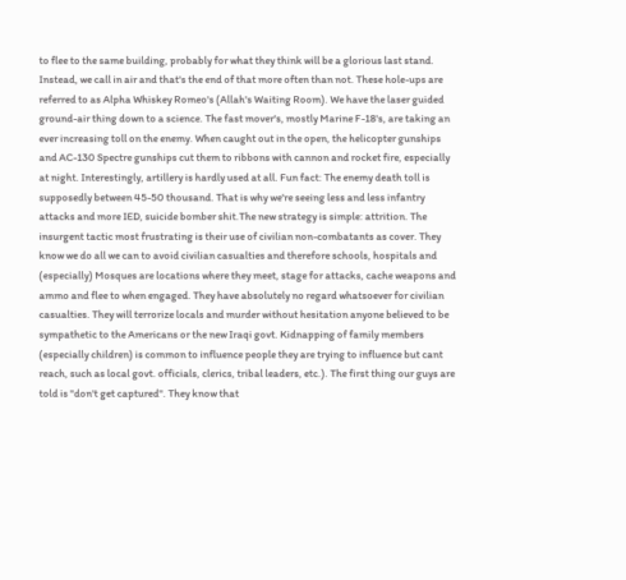to flee to the same building, probably for what they think will be a glorious last stand. Instead, we call in air and that's the end of that more often than not. These hole-ups are referred to as Alpha Whiskey Romeo's (Allah's Waiting Room). We have the laser guided ground-air thing down to a science. The fast mover's, mostly Marine F-18's, are taking an ever increasing toll on the enemy. When caught out in the open, the helicopter gunships and AC-130 Spectre gunships cut them to ribbons with cannon and rocket fire, especially at night. Interestingly, artillery is hardly used at all. Fun fact: The enemy death toll is supposedly between 45-50 thousand. That is why we're seeing less and less infantry attacks and more IED, suicide bomber shit.The new strategy is simple: attrition. The insurgent tactic most frustrating is their use of civilian non-combatants as cover. They know we do all we can to avoid civilian casualties and therefore schools, hospitals and (especially) Mosques are locations where they meet, stage for attacks, cache weapons and ammo and flee to when engaged. They have absolutely no regard whatsoever for civilian casualties. They will terrorize locals and murder without hesitation anyone believed to be sympathetic to the Americans or the new Iraqi govt. Kidnapping of family members (especially children) is common to influence people they are trying to influence but cant reach, such as local govt. officials, clerics, tribal leaders, etc.). The first thing our guys are told is "don't get captured". They know that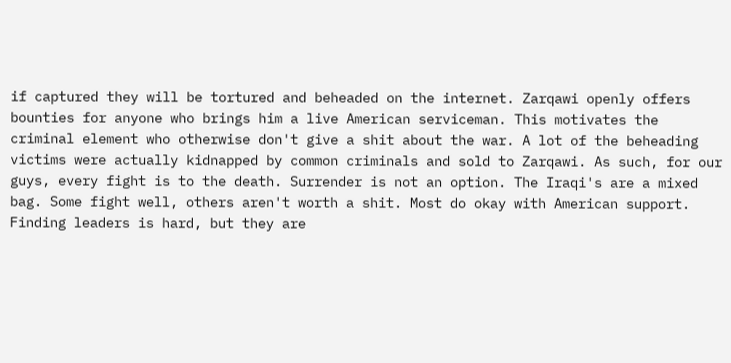if captured they will be tortured and beheaded on the internet. Zarqawi openly offers bounties for anyone who brings him a live American serviceman. This motivates the criminal element who otherwise don't give a shit about the war. A lot of the beheading victims were actually kidnapped by common criminals and sold to Zarqawi. As such, for our guys, every fight is to the death. Surrender is not an option. The Iraqi's are a mixed bag. Some fight well, others aren't worth a shit. Most do okay with American support. Finding leaders is hard, but they are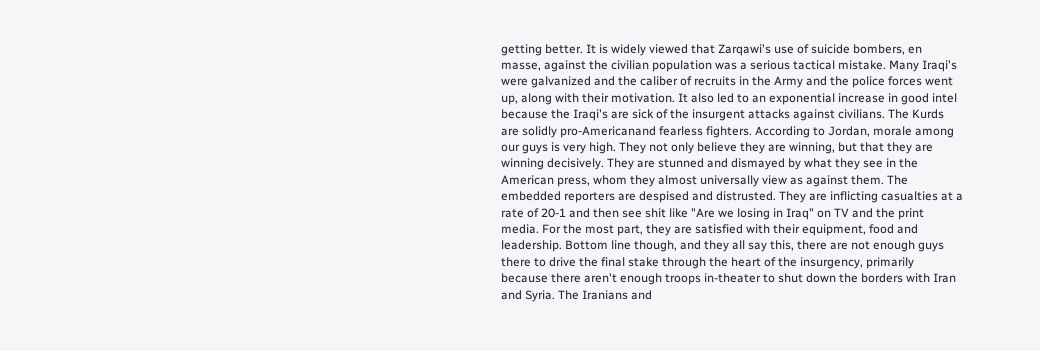getting better. It is widely viewed that Zarqawi's use of suicide bombers, en masse, against the civilian population was a serious tactical mistake. Many Iraqi's were galvanized and the caliber of recruits in the Army and the police forces went up, along with their motivation. It also led to an exponential increase in good intel because the Iraqi's are sick of the insurgent attacks against civilians. The Kurds are solidly pro-Americanand fearless fighters. According to Jordan, morale among our guys is very high. They not only believe they are winning, but that they are winning decisively. They are stunned and dismayed by what they see in the American press, whom they almost universally view as against them. The embedded reporters are despised and distrusted. They are inflicting casualties at a rate of 20-1 and then see shit like "Are we losing in Iraq" on TV and the print media. For the most part, they are satisfied with their equipment, food and leadership. Bottom line though, and they all say this, there are not enough guys there to drive the final stake through the heart of the insurgency, primarily because there aren't enough troops in-theater to shut down the borders with Iran and Syria. The Iranians and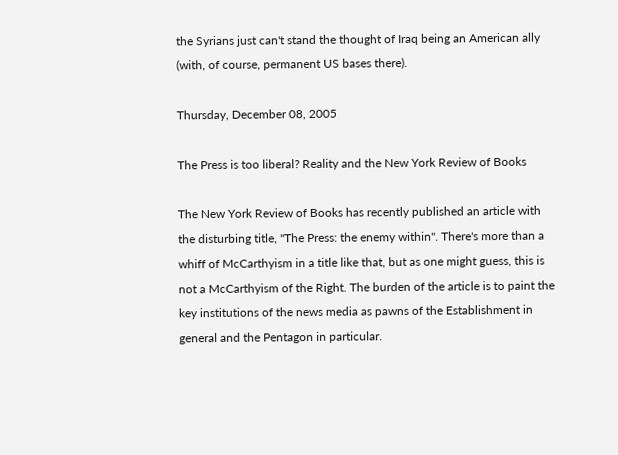the Syrians just can't stand the thought of Iraq being an American ally (with, of course, permanent US bases there).

Thursday, December 08, 2005

The Press is too liberal? Reality and the New York Review of Books

The New York Review of Books has recently published an article with the disturbing title, "The Press: the enemy within". There's more than a whiff of McCarthyism in a title like that, but as one might guess, this is not a McCarthyism of the Right. The burden of the article is to paint the key institutions of the news media as pawns of the Establishment in general and the Pentagon in particular.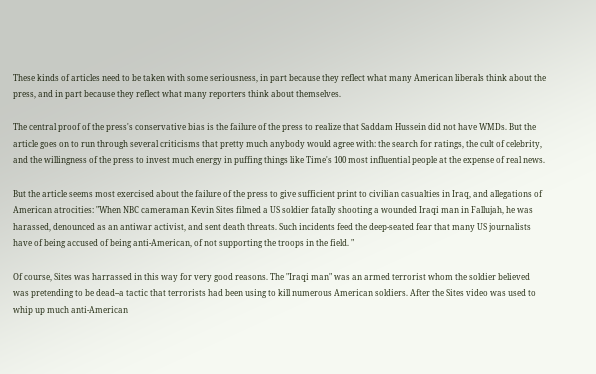These kinds of articles need to be taken with some seriousness, in part because they reflect what many American liberals think about the press, and in part because they reflect what many reporters think about themselves.

The central proof of the press's conservative bias is the failure of the press to realize that Saddam Hussein did not have WMDs. But the article goes on to run through several criticisms that pretty much anybody would agree with: the search for ratings, the cult of celebrity, and the willingness of the press to invest much energy in puffing things like Time's 100 most influential people at the expense of real news.

But the article seems most exercised about the failure of the press to give sufficient print to civilian casualties in Iraq, and allegations of American atrocities: "When NBC cameraman Kevin Sites filmed a US soldier fatally shooting a wounded Iraqi man in Fallujah, he was harassed, denounced as an antiwar activist, and sent death threats. Such incidents feed the deep-seated fear that many US journalists have of being accused of being anti-American, of not supporting the troops in the field. "

Of course, Sites was harrassed in this way for very good reasons. The "Iraqi man" was an armed terrorist whom the soldier believed was pretending to be dead--a tactic that terrorists had been using to kill numerous American soldiers. After the Sites video was used to whip up much anti-American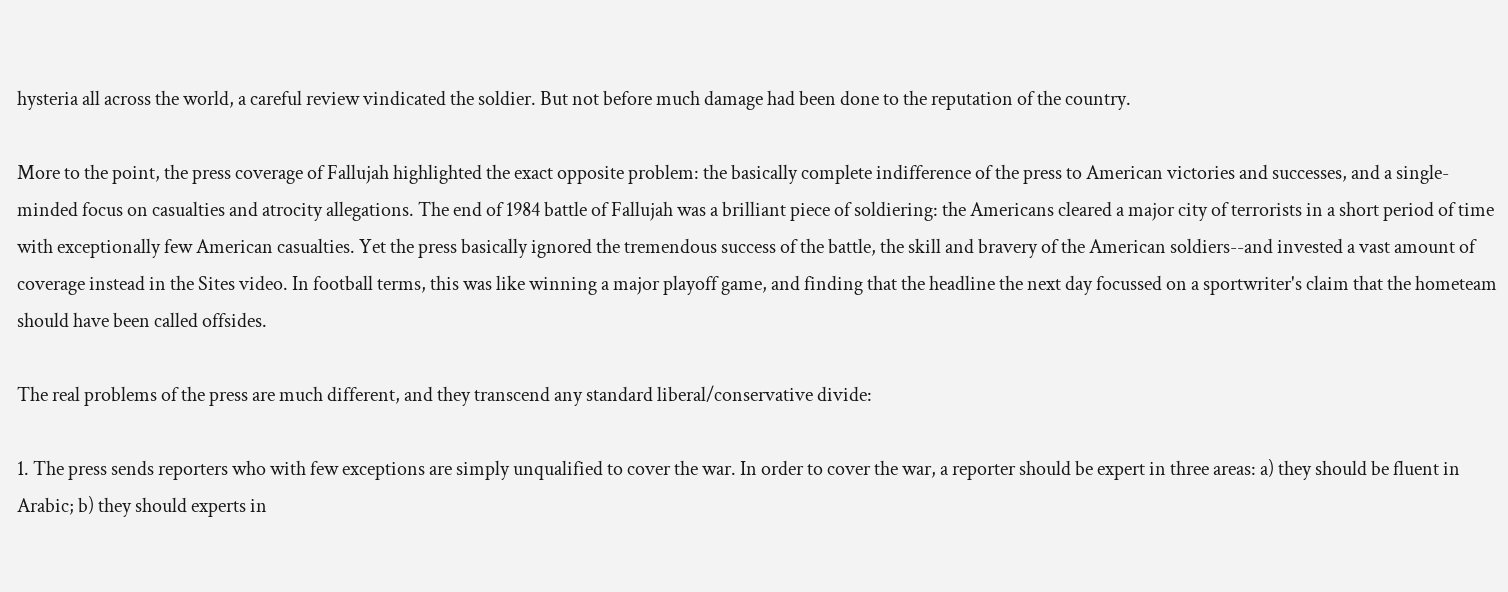hysteria all across the world, a careful review vindicated the soldier. But not before much damage had been done to the reputation of the country.

More to the point, the press coverage of Fallujah highlighted the exact opposite problem: the basically complete indifference of the press to American victories and successes, and a single-minded focus on casualties and atrocity allegations. The end of 1984 battle of Fallujah was a brilliant piece of soldiering: the Americans cleared a major city of terrorists in a short period of time with exceptionally few American casualties. Yet the press basically ignored the tremendous success of the battle, the skill and bravery of the American soldiers--and invested a vast amount of coverage instead in the Sites video. In football terms, this was like winning a major playoff game, and finding that the headline the next day focussed on a sportwriter's claim that the hometeam should have been called offsides.

The real problems of the press are much different, and they transcend any standard liberal/conservative divide:

1. The press sends reporters who with few exceptions are simply unqualified to cover the war. In order to cover the war, a reporter should be expert in three areas: a) they should be fluent in Arabic; b) they should experts in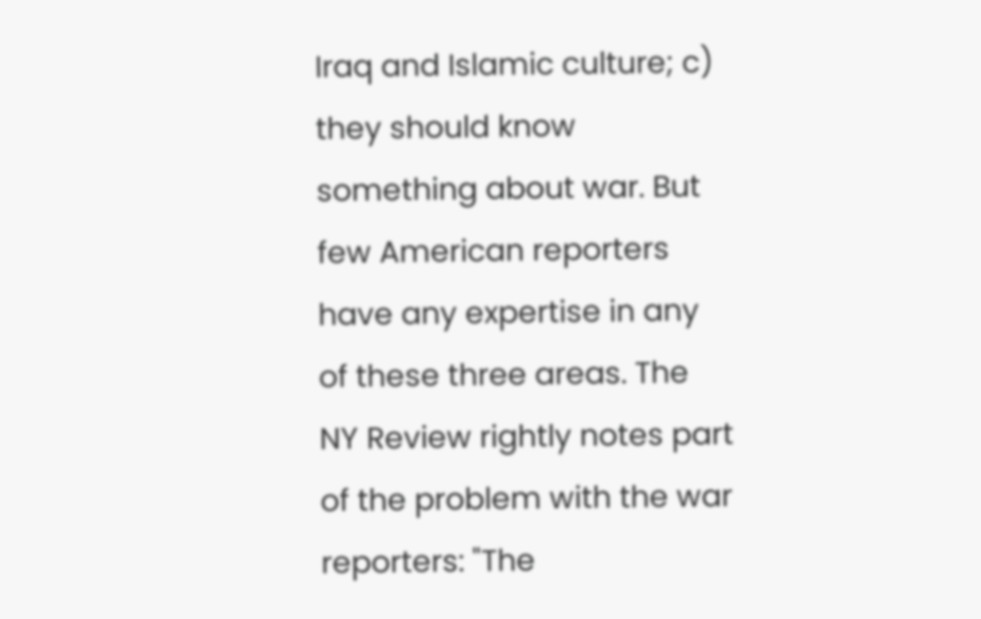Iraq and Islamic culture; c) they should know something about war. But few American reporters have any expertise in any of these three areas. The NY Review rightly notes part of the problem with the war reporters: "The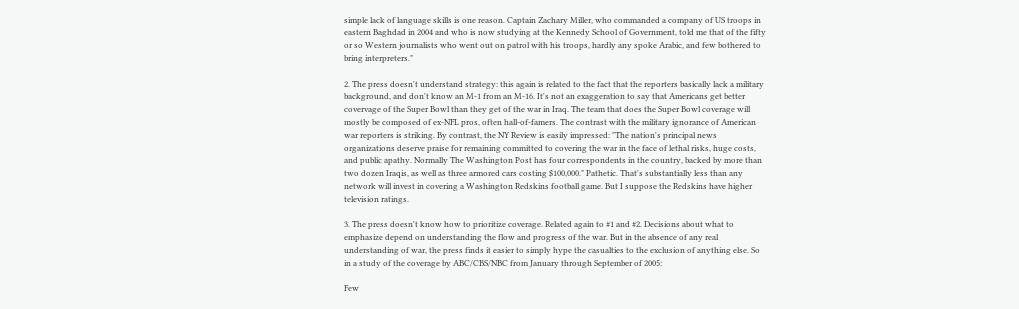simple lack of language skills is one reason. Captain Zachary Miller, who commanded a company of US troops in eastern Baghdad in 2004 and who is now studying at the Kennedy School of Government, told me that of the fifty or so Western journalists who went out on patrol with his troops, hardly any spoke Arabic, and few bothered to bring interpreters."

2. The press doesn't understand strategy: this again is related to the fact that the reporters basically lack a military background, and don't know an M-1 from an M-16. It's not an exaggeration to say that Americans get better covervage of the Super Bowl than they get of the war in Iraq. The team that does the Super Bowl coverage will mostly be composed of ex-NFL pros, often hall-of-famers. The contrast with the military ignorance of American war reporters is striking. By contrast, the NY Review is easily impressed: "The nation's principal news organizations deserve praise for remaining committed to covering the war in the face of lethal risks, huge costs, and public apathy. Normally The Washington Post has four correspondents in the country, backed by more than two dozen Iraqis, as well as three armored cars costing $100,000." Pathetic. That's substantially less than any network will invest in covering a Washington Redskins football game. But I suppose the Redskins have higher television ratings.

3. The press doesn't know how to prioritize coverage. Related again to #1 and #2. Decisions about what to emphasize depend on understanding the flow and progress of the war. But in the absence of any real understanding of war, the press finds it easier to simply hype the casualties to the exclusion of anything else. So in a study of the coverage by ABC/CBS/NBC from January through September of 2005:

Few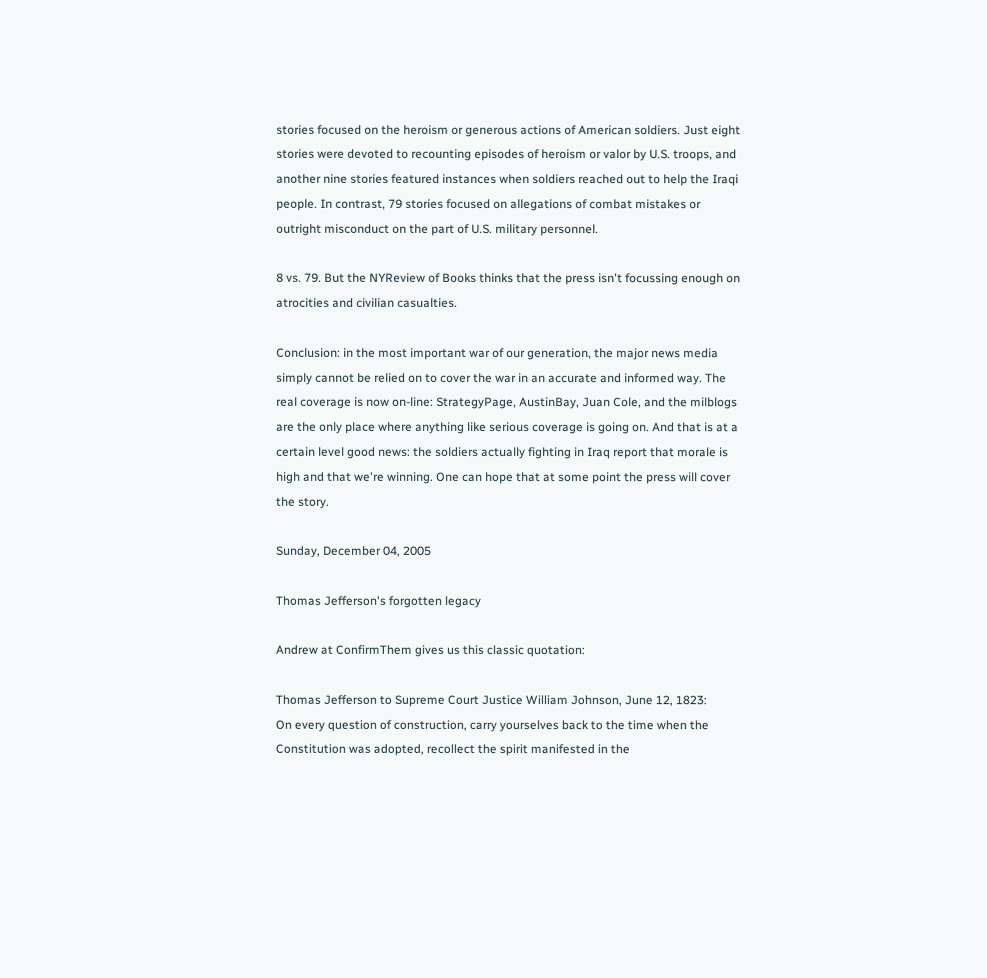stories focused on the heroism or generous actions of American soldiers. Just eight stories were devoted to recounting episodes of heroism or valor by U.S. troops, and another nine stories featured instances when soldiers reached out to help the Iraqi people. In contrast, 79 stories focused on allegations of combat mistakes or outright misconduct on the part of U.S. military personnel.

8 vs. 79. But the NYReview of Books thinks that the press isn't focussing enough on atrocities and civilian casualties.

Conclusion: in the most important war of our generation, the major news media simply cannot be relied on to cover the war in an accurate and informed way. The real coverage is now on-line: StrategyPage, AustinBay, Juan Cole, and the milblogs are the only place where anything like serious coverage is going on. And that is at a certain level good news: the soldiers actually fighting in Iraq report that morale is high and that we're winning. One can hope that at some point the press will cover the story.

Sunday, December 04, 2005

Thomas Jefferson's forgotten legacy

Andrew at ConfirmThem gives us this classic quotation:

Thomas Jefferson to Supreme Court Justice William Johnson, June 12, 1823:
On every question of construction, carry yourselves back to the time when the Constitution was adopted, recollect the spirit manifested in the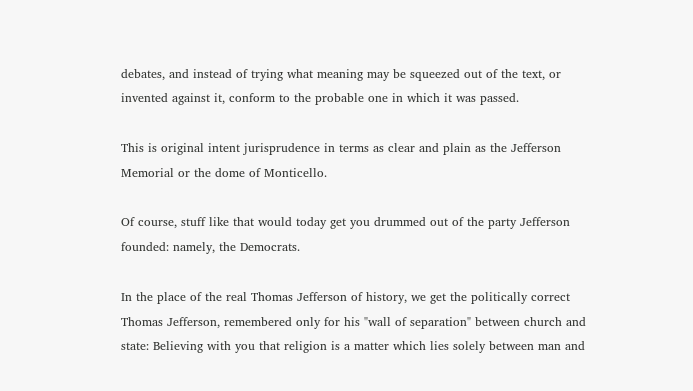debates, and instead of trying what meaning may be squeezed out of the text, or invented against it, conform to the probable one in which it was passed.

This is original intent jurisprudence in terms as clear and plain as the Jefferson Memorial or the dome of Monticello.

Of course, stuff like that would today get you drummed out of the party Jefferson founded: namely, the Democrats.

In the place of the real Thomas Jefferson of history, we get the politically correct Thomas Jefferson, remembered only for his "wall of separation" between church and state: Believing with you that religion is a matter which lies solely between man and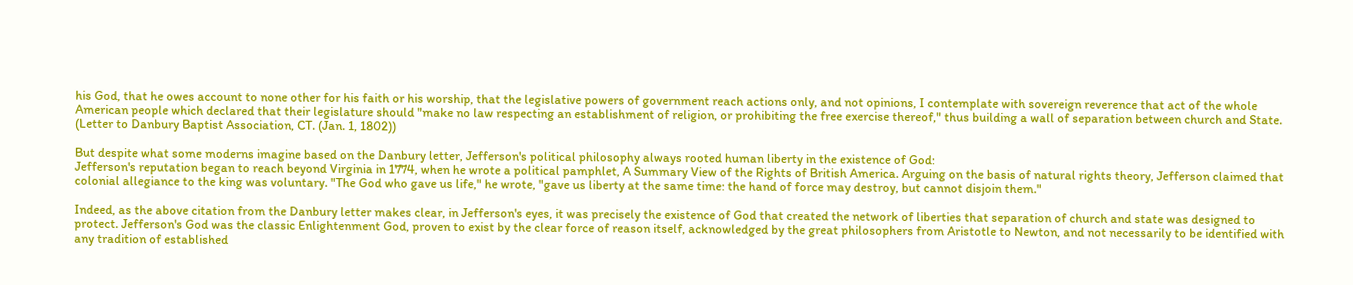his God, that he owes account to none other for his faith or his worship, that the legislative powers of government reach actions only, and not opinions, I contemplate with sovereign reverence that act of the whole American people which declared that their legislature should "make no law respecting an establishment of religion, or prohibiting the free exercise thereof," thus building a wall of separation between church and State. (Letter to Danbury Baptist Association, CT. (Jan. 1, 1802))

But despite what some moderns imagine based on the Danbury letter, Jefferson's political philosophy always rooted human liberty in the existence of God:
Jefferson's reputation began to reach beyond Virginia in 1774, when he wrote a political pamphlet, A Summary View of the Rights of British America. Arguing on the basis of natural rights theory, Jefferson claimed that colonial allegiance to the king was voluntary. "The God who gave us life," he wrote, "gave us liberty at the same time: the hand of force may destroy, but cannot disjoin them."

Indeed, as the above citation from the Danbury letter makes clear, in Jefferson's eyes, it was precisely the existence of God that created the network of liberties that separation of church and state was designed to protect. Jefferson's God was the classic Enlightenment God, proven to exist by the clear force of reason itself, acknowledged by the great philosophers from Aristotle to Newton, and not necessarily to be identified with any tradition of established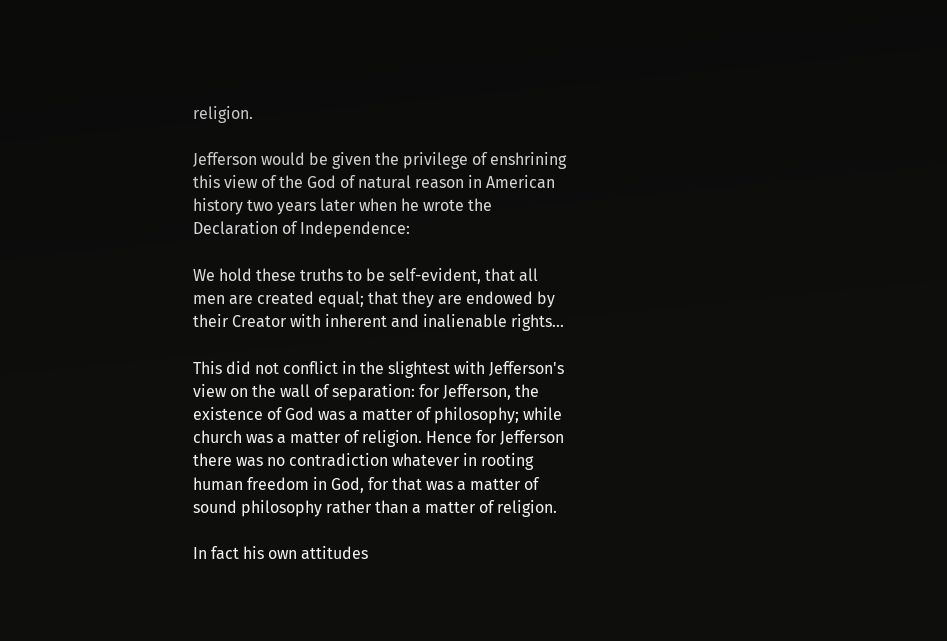religion.

Jefferson would be given the privilege of enshrining this view of the God of natural reason in American history two years later when he wrote the Declaration of Independence:

We hold these truths to be self-evident, that all men are created equal; that they are endowed by their Creator with inherent and inalienable rights...

This did not conflict in the slightest with Jefferson's view on the wall of separation: for Jefferson, the existence of God was a matter of philosophy; while church was a matter of religion. Hence for Jefferson there was no contradiction whatever in rooting human freedom in God, for that was a matter of sound philosophy rather than a matter of religion.

In fact his own attitudes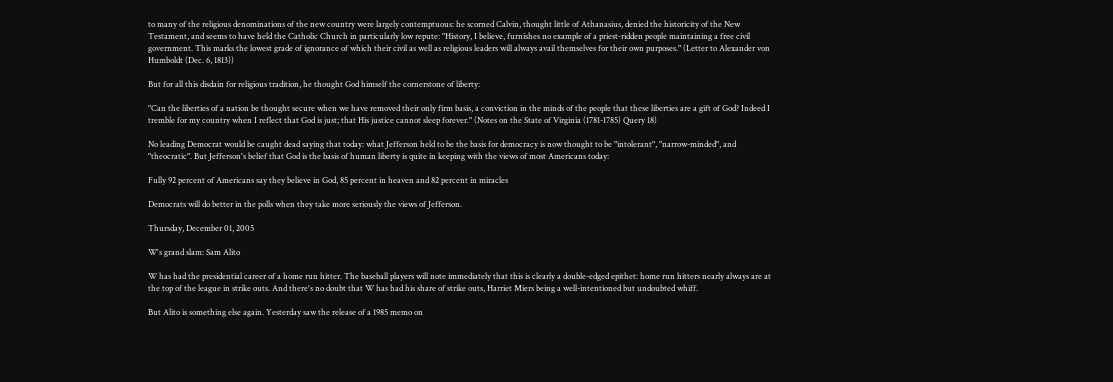to many of the religious denominations of the new country were largely contemptuous: he scorned Calvin, thought little of Athanasius, denied the historicity of the New Testament, and seems to have held the Catholic Church in particularly low repute: "History, I believe, furnishes no example of a priest-ridden people maintaining a free civil government. This marks the lowest grade of ignorance of which their civil as well as religious leaders will always avail themselves for their own purposes." (Letter to Alexander von Humboldt (Dec. 6, 1813))

But for all this disdain for religious tradition, he thought God himself the cornerstone of liberty:

"Can the liberties of a nation be thought secure when we have removed their only firm basis, a conviction in the minds of the people that these liberties are a gift of God? Indeed I tremble for my country when I reflect that God is just; that His justice cannot sleep forever." (Notes on the State of Virginia (1781-1785) Query 18)

No leading Democrat would be caught dead saying that today: what Jefferson held to be the basis for democracy is now thought to be "intolerant", "narrow-minded", and "theocratic". But Jefferson's belief that God is the basis of human liberty is quite in keeping with the views of most Americans today:

Fully 92 percent of Americans say they believe in God, 85 percent in heaven and 82 percent in miracles

Democrats will do better in the polls when they take more seriously the views of Jefferson.

Thursday, December 01, 2005

W's grand slam: Sam Alito

W has had the presidential career of a home run hitter. The baseball players will note immediately that this is clearly a double-edged epithet: home run hitters nearly always are at the top of the league in strike outs. And there's no doubt that W has had his share of strike outs, Harriet Miers being a well-intentioned but undoubted whiff.

But Alito is something else again. Yesterday saw the release of a 1985 memo on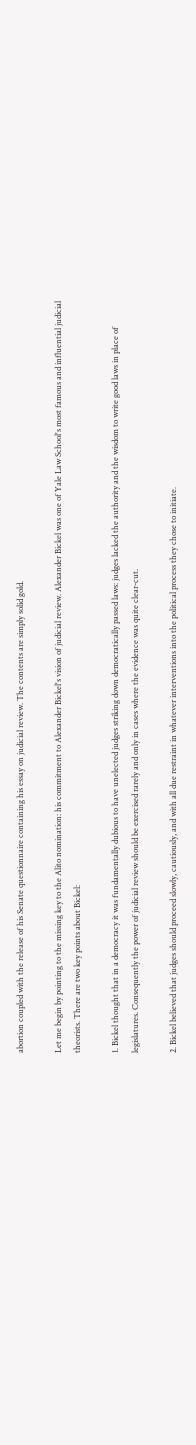abortion coupled with the release of his Senate questionnaire containing his essay on judicial review. The contents are simply solid gold.

Let me begin by pointing to the missing key to the Alito nomination: his commitment to Alexander Bickel's vision of judicial review. Alexander Bickel was one of Yale Law School's most famous and influential judicial theorists. There are two key points about Bickel:

1. Bickel thought that in a democracy it was fundamentally dubious to have unelected judges striking down democratically passed laws: judges lacked the authority and the wisdom to write good laws in place of legislatures. Consequently the power of judicial review should be exercised rarely and only in cases where the evidence was quite clear-cut.

2. Bickel believed that judges should proceed slowly, cautiously, and with all due restraint in whatever interventions into the political process they chose to initiate.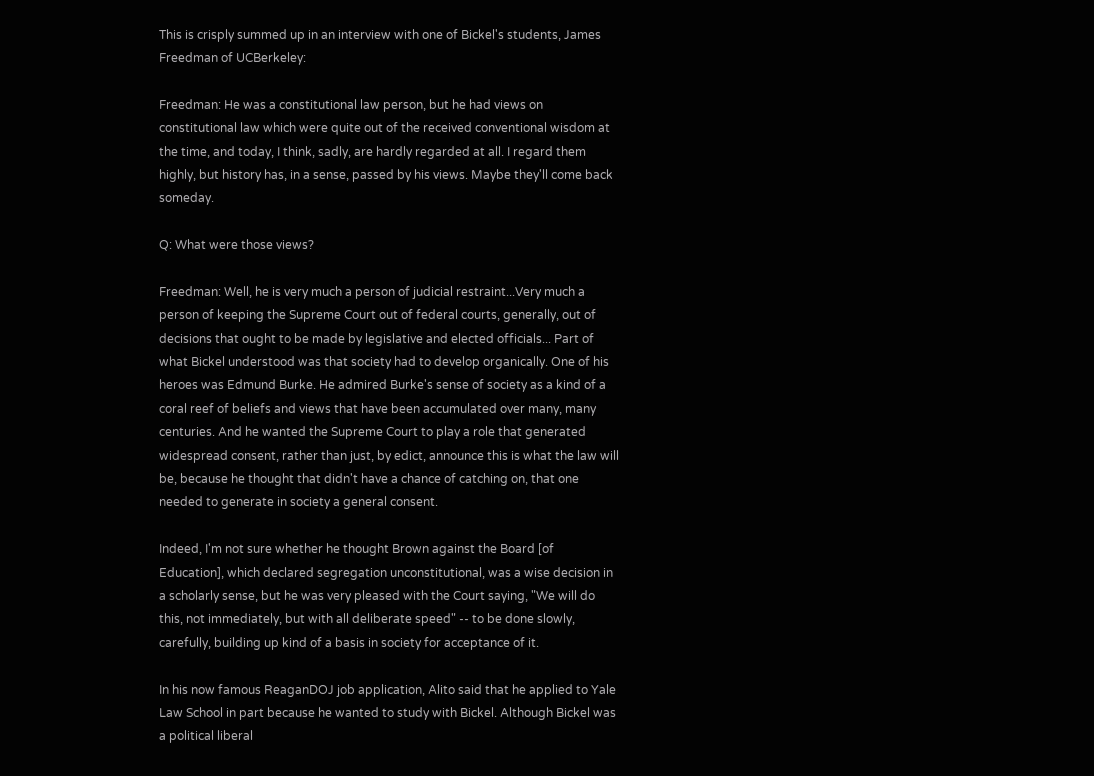This is crisply summed up in an interview with one of Bickel's students, James Freedman of UCBerkeley:

Freedman: He was a constitutional law person, but he had views on constitutional law which were quite out of the received conventional wisdom at the time, and today, I think, sadly, are hardly regarded at all. I regard them highly, but history has, in a sense, passed by his views. Maybe they'll come back someday.

Q: What were those views?

Freedman: Well, he is very much a person of judicial restraint...Very much a person of keeping the Supreme Court out of federal courts, generally, out of decisions that ought to be made by legislative and elected officials... Part of what Bickel understood was that society had to develop organically. One of his heroes was Edmund Burke. He admired Burke's sense of society as a kind of a coral reef of beliefs and views that have been accumulated over many, many centuries. And he wanted the Supreme Court to play a role that generated widespread consent, rather than just, by edict, announce this is what the law will be, because he thought that didn't have a chance of catching on, that one needed to generate in society a general consent.

Indeed, I'm not sure whether he thought Brown against the Board [of Education], which declared segregation unconstitutional, was a wise decision in a scholarly sense, but he was very pleased with the Court saying, "We will do this, not immediately, but with all deliberate speed" -- to be done slowly, carefully, building up kind of a basis in society for acceptance of it.

In his now famous ReaganDOJ job application, Alito said that he applied to Yale Law School in part because he wanted to study with Bickel. Although Bickel was a political liberal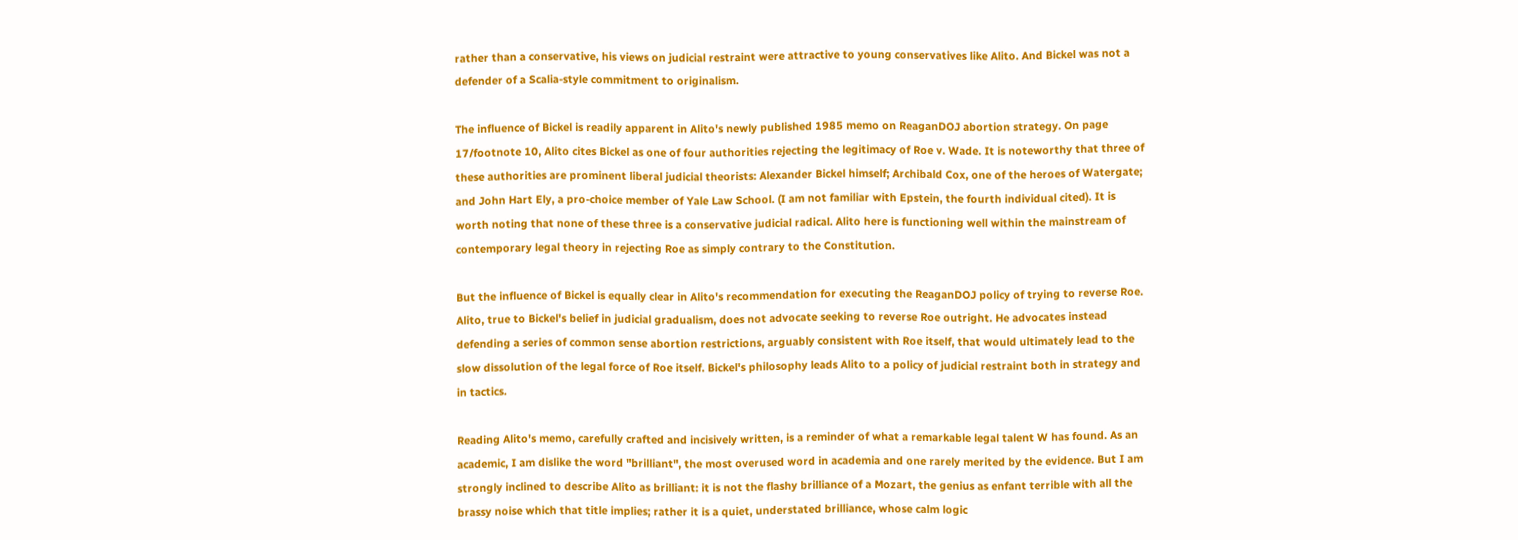rather than a conservative, his views on judicial restraint were attractive to young conservatives like Alito. And Bickel was not a defender of a Scalia-style commitment to originalism.

The influence of Bickel is readily apparent in Alito's newly published 1985 memo on ReaganDOJ abortion strategy. On page 17/footnote 10, Alito cites Bickel as one of four authorities rejecting the legitimacy of Roe v. Wade. It is noteworthy that three of these authorities are prominent liberal judicial theorists: Alexander Bickel himself; Archibald Cox, one of the heroes of Watergate; and John Hart Ely, a pro-choice member of Yale Law School. (I am not familiar with Epstein, the fourth individual cited). It is worth noting that none of these three is a conservative judicial radical. Alito here is functioning well within the mainstream of contemporary legal theory in rejecting Roe as simply contrary to the Constitution.

But the influence of Bickel is equally clear in Alito's recommendation for executing the ReaganDOJ policy of trying to reverse Roe. Alito, true to Bickel's belief in judicial gradualism, does not advocate seeking to reverse Roe outright. He advocates instead defending a series of common sense abortion restrictions, arguably consistent with Roe itself, that would ultimately lead to the slow dissolution of the legal force of Roe itself. Bickel's philosophy leads Alito to a policy of judicial restraint both in strategy and in tactics.

Reading Alito's memo, carefully crafted and incisively written, is a reminder of what a remarkable legal talent W has found. As an academic, I am dislike the word "brilliant", the most overused word in academia and one rarely merited by the evidence. But I am strongly inclined to describe Alito as brilliant: it is not the flashy brilliance of a Mozart, the genius as enfant terrible with all the brassy noise which that title implies; rather it is a quiet, understated brilliance, whose calm logic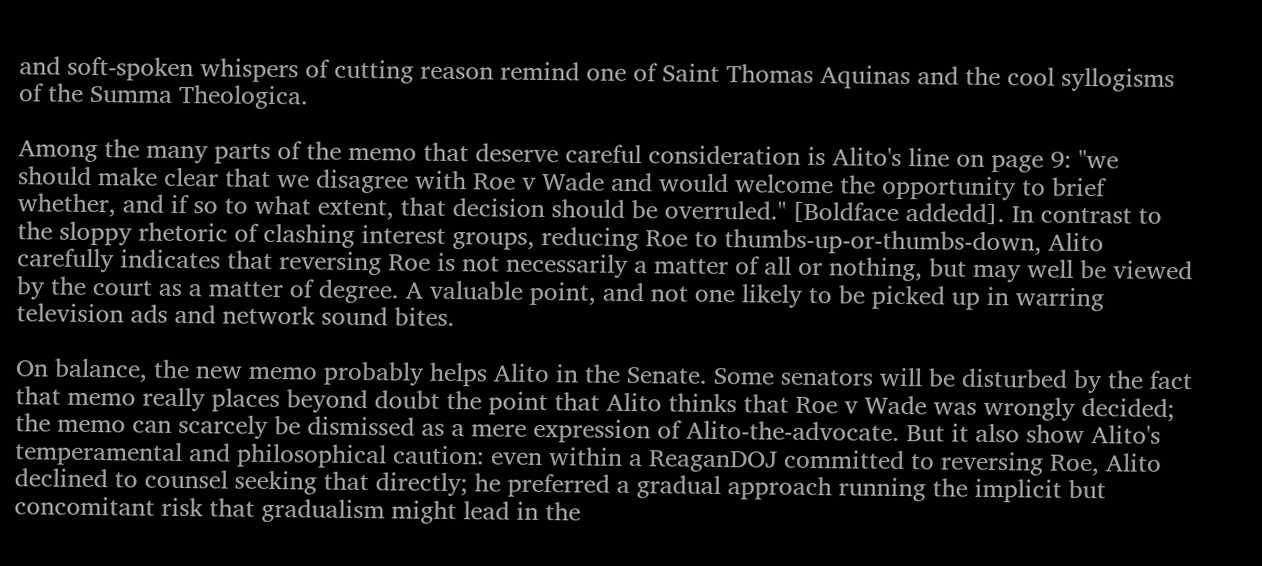and soft-spoken whispers of cutting reason remind one of Saint Thomas Aquinas and the cool syllogisms of the Summa Theologica.

Among the many parts of the memo that deserve careful consideration is Alito's line on page 9: "we should make clear that we disagree with Roe v Wade and would welcome the opportunity to brief whether, and if so to what extent, that decision should be overruled." [Boldface addedd]. In contrast to the sloppy rhetoric of clashing interest groups, reducing Roe to thumbs-up-or-thumbs-down, Alito carefully indicates that reversing Roe is not necessarily a matter of all or nothing, but may well be viewed by the court as a matter of degree. A valuable point, and not one likely to be picked up in warring television ads and network sound bites.

On balance, the new memo probably helps Alito in the Senate. Some senators will be disturbed by the fact that memo really places beyond doubt the point that Alito thinks that Roe v Wade was wrongly decided; the memo can scarcely be dismissed as a mere expression of Alito-the-advocate. But it also show Alito's temperamental and philosophical caution: even within a ReaganDOJ committed to reversing Roe, Alito declined to counsel seeking that directly; he preferred a gradual approach running the implicit but concomitant risk that gradualism might lead in the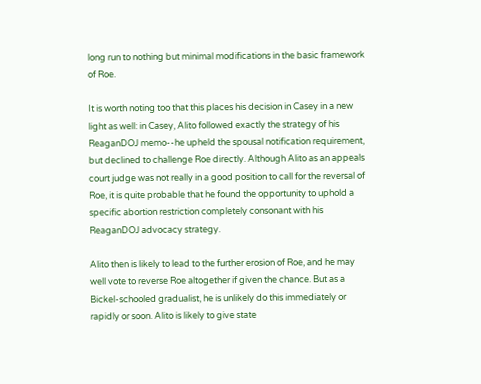long run to nothing but minimal modifications in the basic framework of Roe.

It is worth noting too that this places his decision in Casey in a new light as well: in Casey, Alito followed exactly the strategy of his ReaganDOJ memo--he upheld the spousal notification requirement, but declined to challenge Roe directly. Although Alito as an appeals court judge was not really in a good position to call for the reversal of Roe, it is quite probable that he found the opportunity to uphold a specific abortion restriction completely consonant with his ReaganDOJ advocacy strategy.

Alito then is likely to lead to the further erosion of Roe, and he may well vote to reverse Roe altogether if given the chance. But as a Bickel-schooled gradualist, he is unlikely do this immediately or rapidly or soon. Alito is likely to give state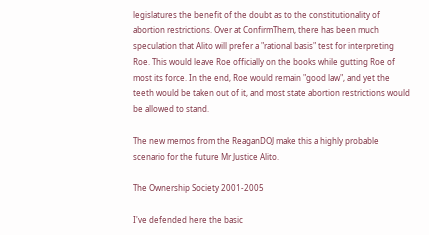legislatures the benefit of the doubt as to the constitutionality of abortion restrictions. Over at ConfirmThem, there has been much speculation that Alito will prefer a "rational basis" test for interpreting Roe. This would leave Roe officially on the books while gutting Roe of most its force. In the end, Roe would remain "good law", and yet the teeth would be taken out of it, and most state abortion restrictions would be allowed to stand.

The new memos from the ReaganDOJ make this a highly probable scenario for the future Mr Justice Alito.

The Ownership Society 2001-2005

I've defended here the basic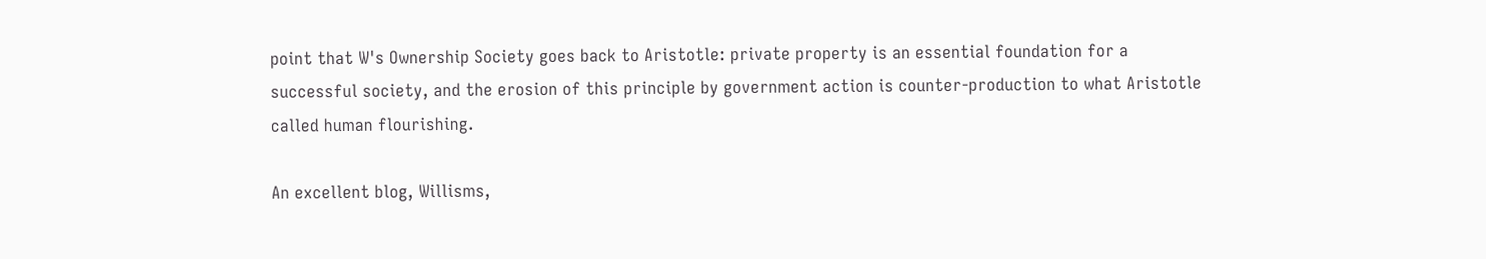point that W's Ownership Society goes back to Aristotle: private property is an essential foundation for a successful society, and the erosion of this principle by government action is counter-production to what Aristotle called human flourishing.

An excellent blog, Willisms,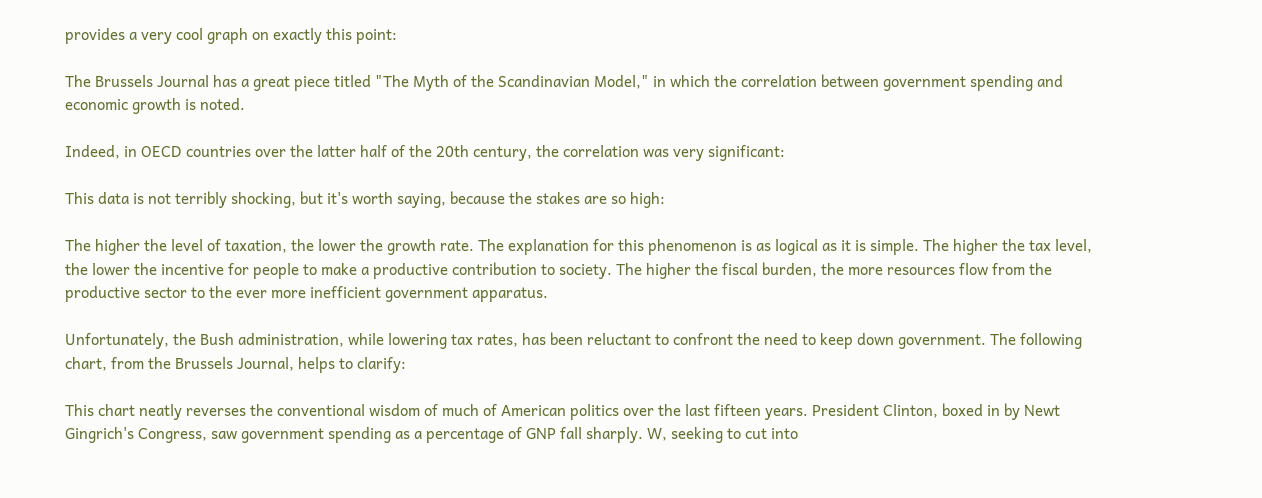provides a very cool graph on exactly this point:

The Brussels Journal has a great piece titled "The Myth of the Scandinavian Model," in which the correlation between government spending and economic growth is noted.

Indeed, in OECD countries over the latter half of the 20th century, the correlation was very significant:

This data is not terribly shocking, but it's worth saying, because the stakes are so high:

The higher the level of taxation, the lower the growth rate. The explanation for this phenomenon is as logical as it is simple. The higher the tax level, the lower the incentive for people to make a productive contribution to society. The higher the fiscal burden, the more resources flow from the productive sector to the ever more inefficient government apparatus.

Unfortunately, the Bush administration, while lowering tax rates, has been reluctant to confront the need to keep down government. The following chart, from the Brussels Journal, helps to clarify:

This chart neatly reverses the conventional wisdom of much of American politics over the last fifteen years. President Clinton, boxed in by Newt Gingrich's Congress, saw government spending as a percentage of GNP fall sharply. W, seeking to cut into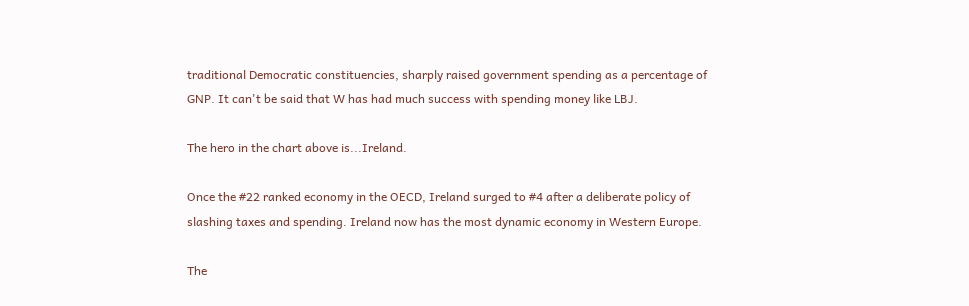traditional Democratic constituencies, sharply raised government spending as a percentage of GNP. It can't be said that W has had much success with spending money like LBJ.

The hero in the chart above is...Ireland.

Once the #22 ranked economy in the OECD, Ireland surged to #4 after a deliberate policy of slashing taxes and spending. Ireland now has the most dynamic economy in Western Europe.

The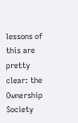lessons of this are pretty clear: the Ownership Society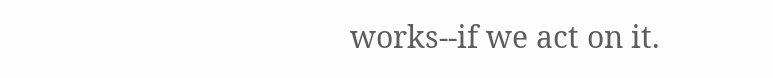works--if we act on it.